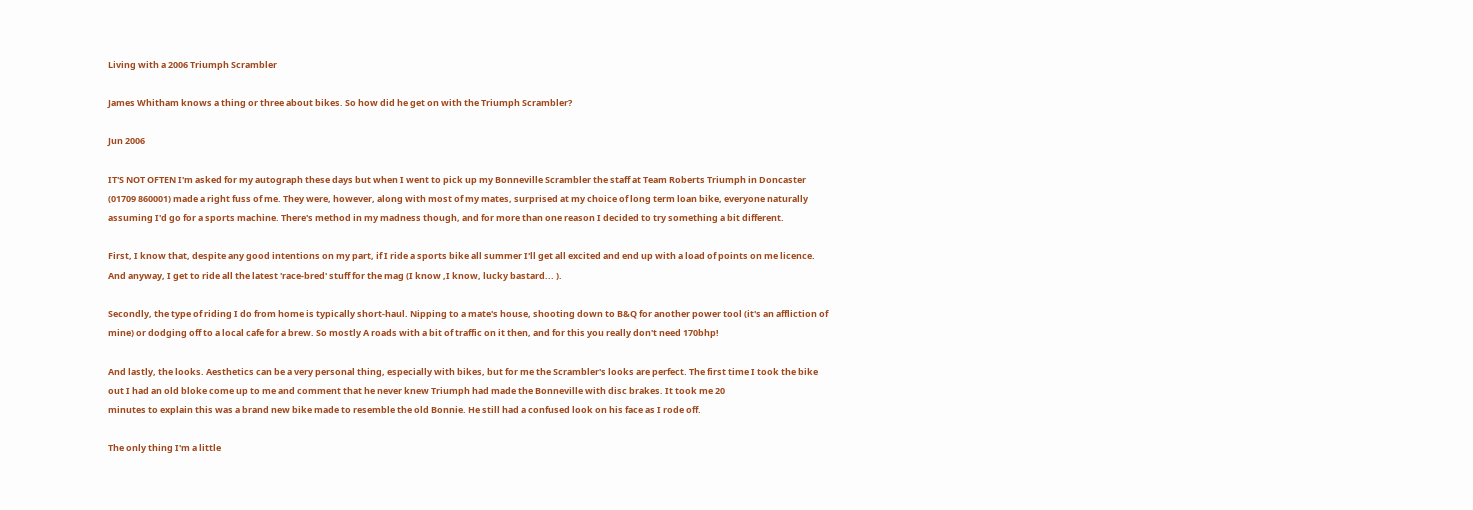Living with a 2006 Triumph Scrambler

James Whitham knows a thing or three about bikes. So how did he get on with the Triumph Scrambler?

Jun 2006

IT'S NOT OFTEN I'm asked for my autograph these days but when I went to pick up my Bonneville Scrambler the staff at Team Roberts Triumph in Doncaster (01709 860001) made a right fuss of me. They were, however, along with most of my mates, surprised at my choice of long term loan bike, everyone naturally assuming I'd go for a sports machine. There's method in my madness though, and for more than one reason I decided to try something a bit different.

First, I know that, despite any good intentions on my part, if I ride a sports bike all summer I'll get all excited and end up with a load of points on me licence. And anyway, I get to ride all the latest 'race-bred' stuff for the mag (I know ,I know, lucky bastard... ).

Secondly, the type of riding I do from home is typically short-haul. Nipping to a mate's house, shooting down to B&Q for another power tool (it's an affliction of mine) or dodging off to a local cafe for a brew. So mostly A roads with a bit of traffic on it then, and for this you really don't need 170bhp!

And lastly, the looks. Aesthetics can be a very personal thing, especially with bikes, but for me the Scrambler's looks are perfect. The first time I took the bike out I had an old bloke come up to me and comment that he never knew Triumph had made the Bonneville with disc brakes. It took me 20
minutes to explain this was a brand new bike made to resemble the old Bonnie. He still had a confused look on his face as I rode off.

The only thing I'm a little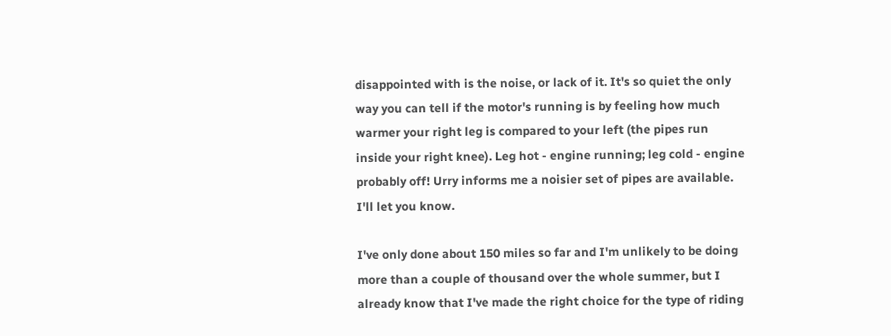disappointed with is the noise, or lack of it. It's so quiet the only way you can tell if the motor's running is by feeling how much warmer your right leg is compared to your left (the pipes run inside your right knee). Leg hot - engine running; leg cold - engine probably off! Urry informs me a noisier set of pipes are available. I'll let you know.

I've only done about 150 miles so far and I'm unlikely to be doing more than a couple of thousand over the whole summer, but I already know that I've made the right choice for the type of riding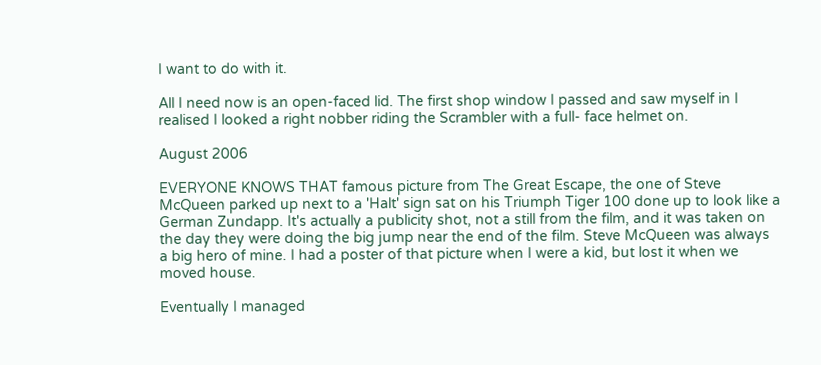I want to do with it.

All I need now is an open-faced lid. The first shop window I passed and saw myself in I realised I looked a right nobber riding the Scrambler with a full- face helmet on.

August 2006

EVERYONE KNOWS THAT famous picture from The Great Escape, the one of Steve McQueen parked up next to a 'Halt' sign sat on his Triumph Tiger 100 done up to look like a German Zundapp. It's actually a publicity shot, not a still from the film, and it was taken on the day they were doing the big jump near the end of the film. Steve McQueen was always a big hero of mine. I had a poster of that picture when I were a kid, but lost it when we moved house.

Eventually I managed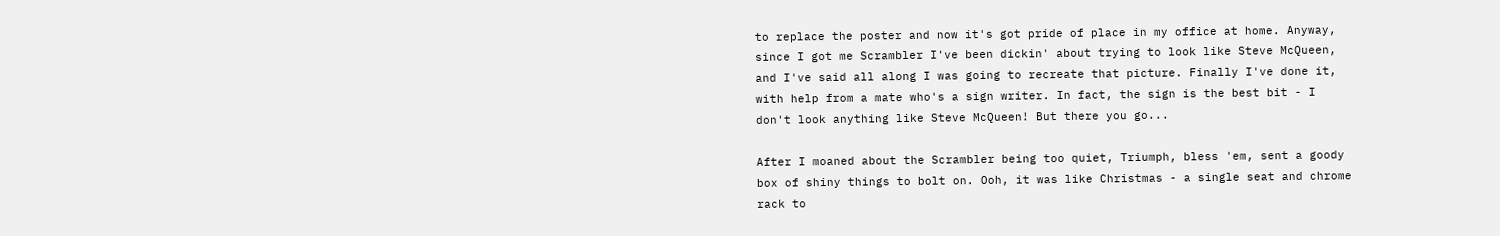to replace the poster and now it's got pride of place in my office at home. Anyway, since I got me Scrambler I've been dickin' about trying to look like Steve McQueen, and I've said all along I was going to recreate that picture. Finally I've done it, with help from a mate who's a sign writer. In fact, the sign is the best bit - I don't look anything like Steve McQueen! But there you go...

After I moaned about the Scrambler being too quiet, Triumph, bless 'em, sent a goody box of shiny things to bolt on. Ooh, it was like Christmas - a single seat and chrome rack to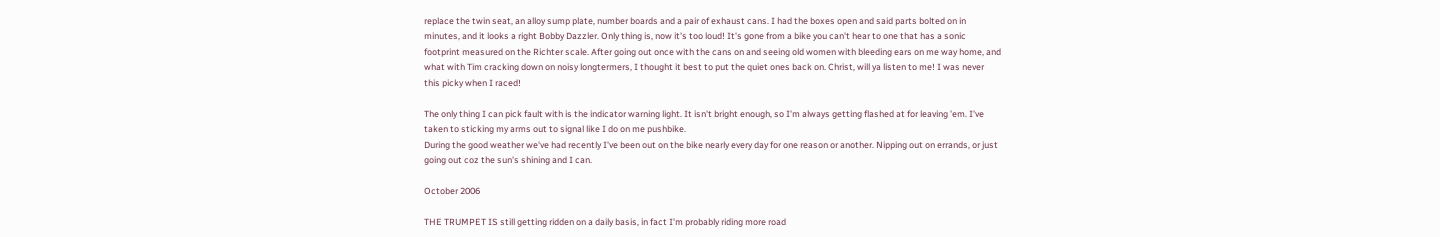replace the twin seat, an alloy sump plate, number boards and a pair of exhaust cans. I had the boxes open and said parts bolted on in minutes, and it looks a right Bobby Dazzler. Only thing is, now it's too loud! It's gone from a bike you can't hear to one that has a sonic footprint measured on the Richter scale. After going out once with the cans on and seeing old women with bleeding ears on me way home, and what with Tim cracking down on noisy longtermers, I thought it best to put the quiet ones back on. Christ, will ya listen to me! I was never this picky when I raced!

The only thing I can pick fault with is the indicator warning light. It isn't bright enough, so I'm always getting flashed at for leaving 'em. I've taken to sticking my arms out to signal like I do on me pushbike.
During the good weather we've had recently I've been out on the bike nearly every day for one reason or another. Nipping out on errands, or just going out coz the sun's shining and I can.

October 2006

THE TRUMPET IS still getting ridden on a daily basis, in fact I'm probably riding more road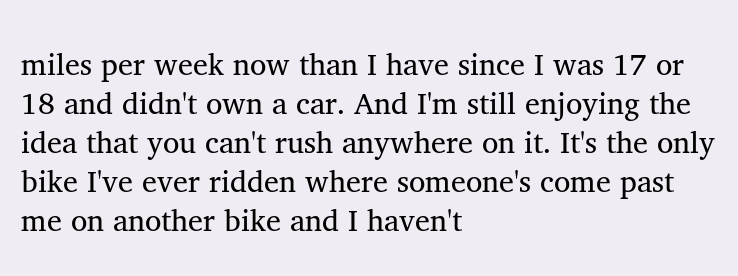miles per week now than I have since I was 17 or 18 and didn't own a car. And I'm still enjoying the idea that you can't rush anywhere on it. It's the only bike I've ever ridden where someone's come past me on another bike and I haven't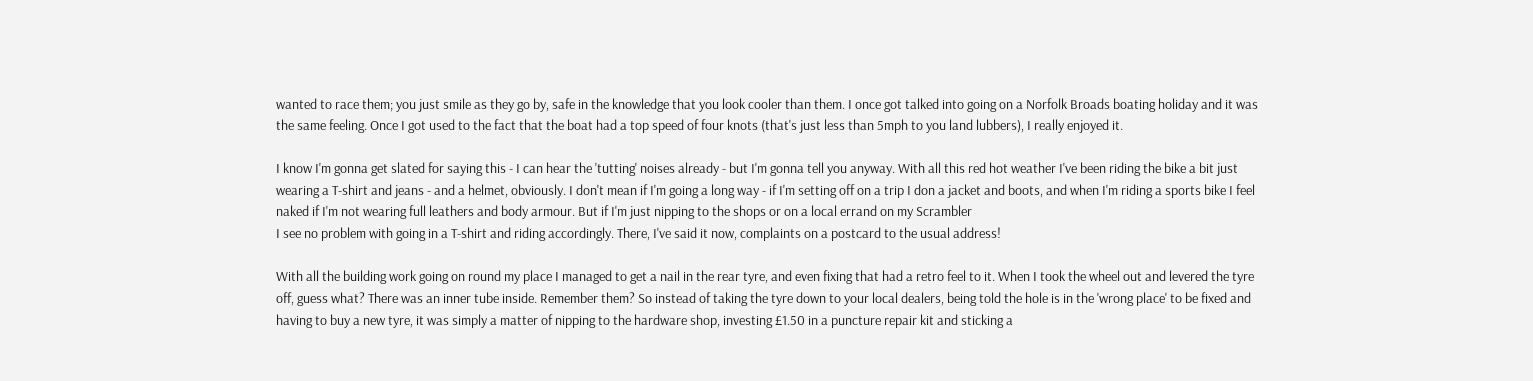wanted to race them; you just smile as they go by, safe in the knowledge that you look cooler than them. I once got talked into going on a Norfolk Broads boating holiday and it was the same feeling. Once I got used to the fact that the boat had a top speed of four knots (that's just less than 5mph to you land lubbers), I really enjoyed it.

I know I'm gonna get slated for saying this - I can hear the 'tutting' noises already - but I'm gonna tell you anyway. With all this red hot weather I've been riding the bike a bit just wearing a T-shirt and jeans - and a helmet, obviously. I don't mean if I'm going a long way - if I'm setting off on a trip I don a jacket and boots, and when I'm riding a sports bike I feel naked if I'm not wearing full leathers and body armour. But if I'm just nipping to the shops or on a local errand on my Scrambler
I see no problem with going in a T-shirt and riding accordingly. There, I've said it now, complaints on a postcard to the usual address!

With all the building work going on round my place I managed to get a nail in the rear tyre, and even fixing that had a retro feel to it. When I took the wheel out and levered the tyre off, guess what? There was an inner tube inside. Remember them? So instead of taking the tyre down to your local dealers, being told the hole is in the 'wrong place' to be fixed and having to buy a new tyre, it was simply a matter of nipping to the hardware shop, investing £1.50 in a puncture repair kit and sticking a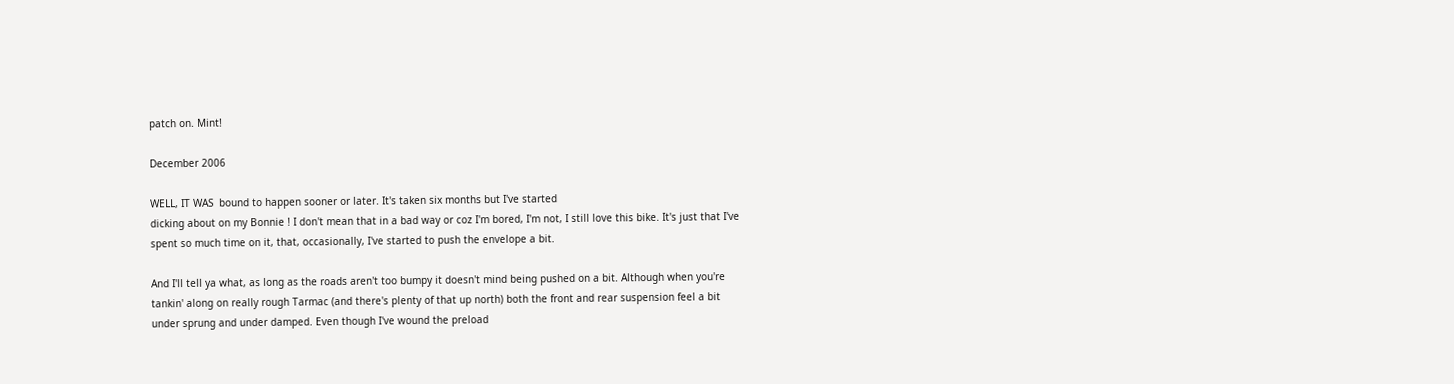patch on. Mint!

December 2006

WELL, IT WAS  bound to happen sooner or later. It's taken six months but I've started
dicking about on my Bonnie ! I don't mean that in a bad way or coz I'm bored, I'm not, I still love this bike. It's just that I've spent so much time on it, that, occasionally, I've started to push the envelope a bit.

And I'll tell ya what, as long as the roads aren't too bumpy it doesn't mind being pushed on a bit. Although when you're tankin' along on really rough Tarmac (and there's plenty of that up north) both the front and rear suspension feel a bit under sprung and under damped. Even though I've wound the preload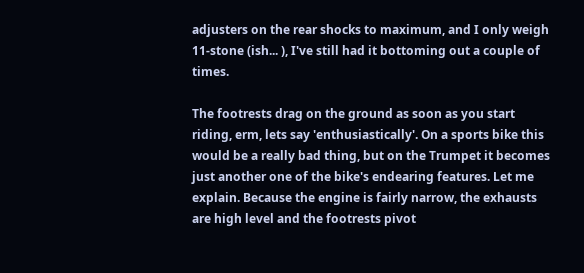adjusters on the rear shocks to maximum, and I only weigh 11-stone (ish... ), I've still had it bottoming out a couple of times.

The footrests drag on the ground as soon as you start riding, erm, lets say 'enthusiastically'. On a sports bike this would be a really bad thing, but on the Trumpet it becomes just another one of the bike's endearing features. Let me explain. Because the engine is fairly narrow, the exhausts are high level and the footrests pivot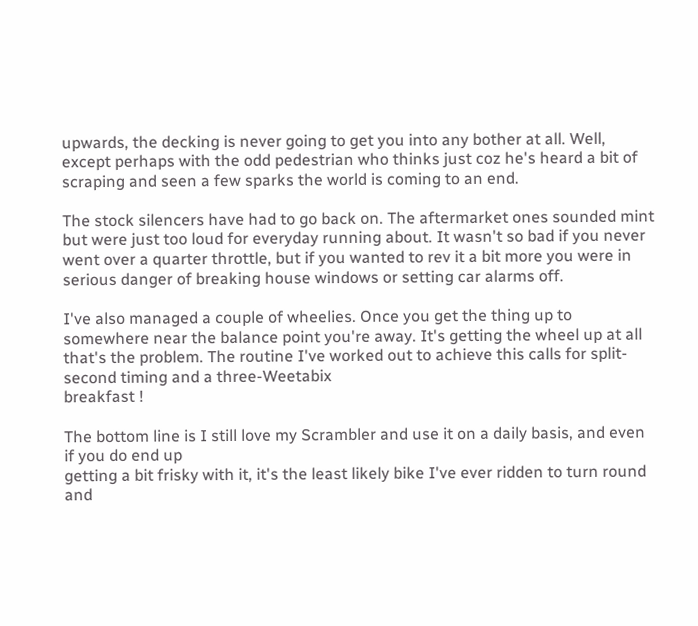upwards, the decking is never going to get you into any bother at all. Well, except perhaps with the odd pedestrian who thinks just coz he's heard a bit of scraping and seen a few sparks the world is coming to an end.

The stock silencers have had to go back on. The aftermarket ones sounded mint but were just too loud for everyday running about. It wasn't so bad if you never went over a quarter throttle, but if you wanted to rev it a bit more you were in serious danger of breaking house windows or setting car alarms off.

I've also managed a couple of wheelies. Once you get the thing up to somewhere near the balance point you're away. It's getting the wheel up at all that's the problem. The routine I've worked out to achieve this calls for split-second timing and a three-Weetabix
breakfast !

The bottom line is I still love my Scrambler and use it on a daily basis, and even if you do end up
getting a bit frisky with it, it's the least likely bike I've ever ridden to turn round and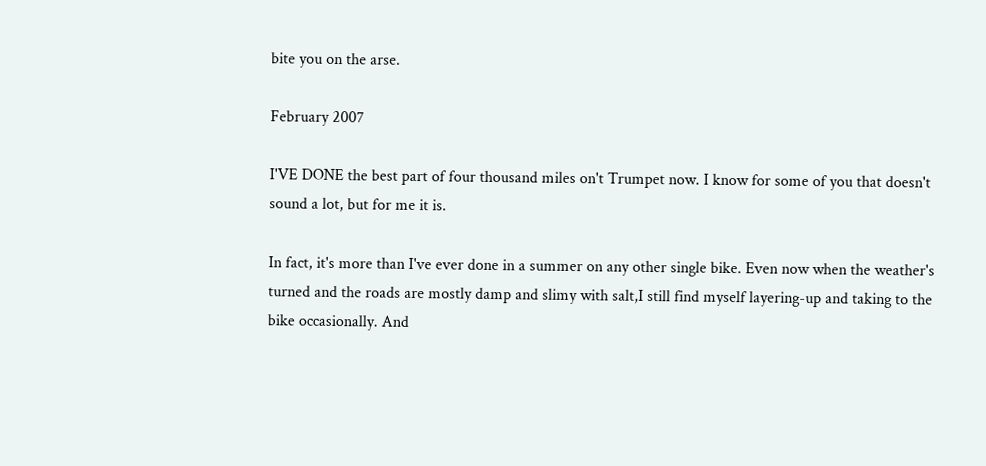bite you on the arse.

February 2007

I'VE DONE the best part of four thousand miles on't Trumpet now. I know for some of you that doesn't sound a lot, but for me it is.

In fact, it's more than I've ever done in a summer on any other single bike. Even now when the weather's turned and the roads are mostly damp and slimy with salt,I still find myself layering-up and taking to the bike occasionally. And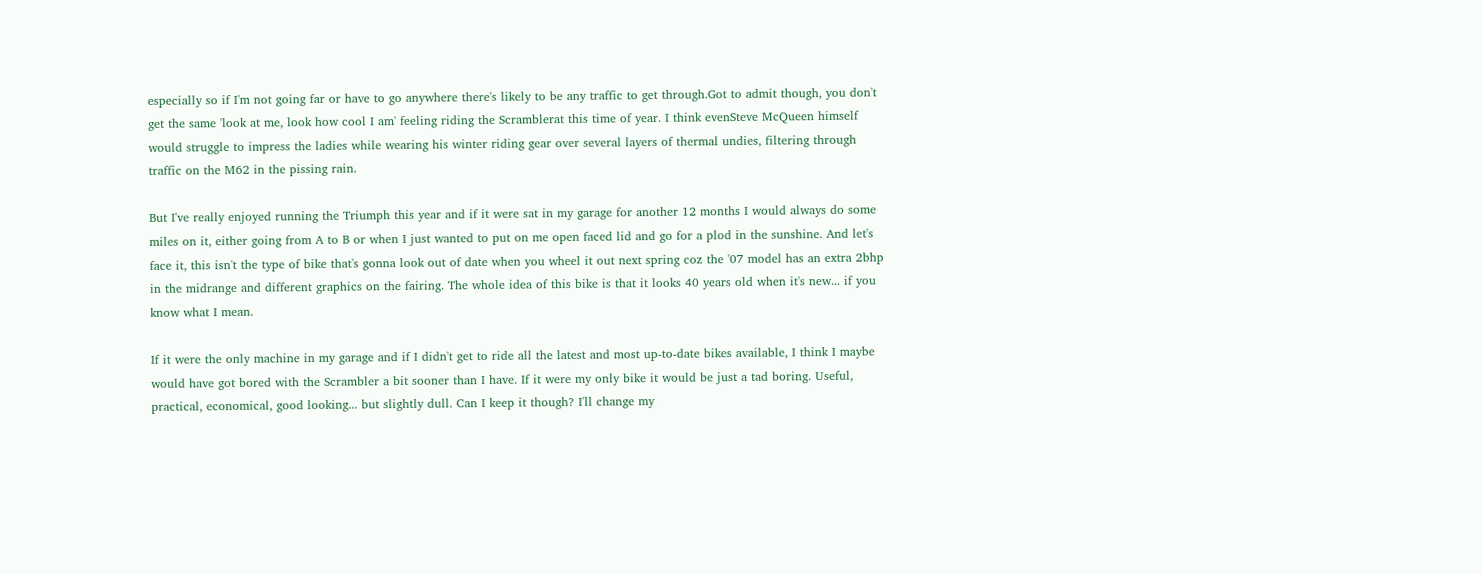especially so if I'm not going far or have to go anywhere there's likely to be any traffic to get through.Got to admit though, you don't get the same 'look at me, look how cool I am' feeling riding the Scramblerat this time of year. I think evenSteve McQueen himself would struggle to impress the ladies while wearing his winter riding gear over several layers of thermal undies, filtering through traffic on the M62 in the pissing rain.

But I've really enjoyed running the Triumph this year and if it were sat in my garage for another 12 months I would always do some miles on it, either going from A to B or when I just wanted to put on me open faced lid and go for a plod in the sunshine. And let's face it, this isn't the type of bike that's gonna look out of date when you wheel it out next spring coz the '07 model has an extra 2bhp in the midrange and different graphics on the fairing. The whole idea of this bike is that it looks 40 years old when it's new... if you know what I mean.

If it were the only machine in my garage and if I didn't get to ride all the latest and most up-to-date bikes available, I think I maybe would have got bored with the Scrambler a bit sooner than I have. If it were my only bike it would be just a tad boring. Useful, practical, economical, good looking... but slightly dull. Can I keep it though? I'll change my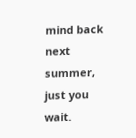mind back next summer, just you wait.